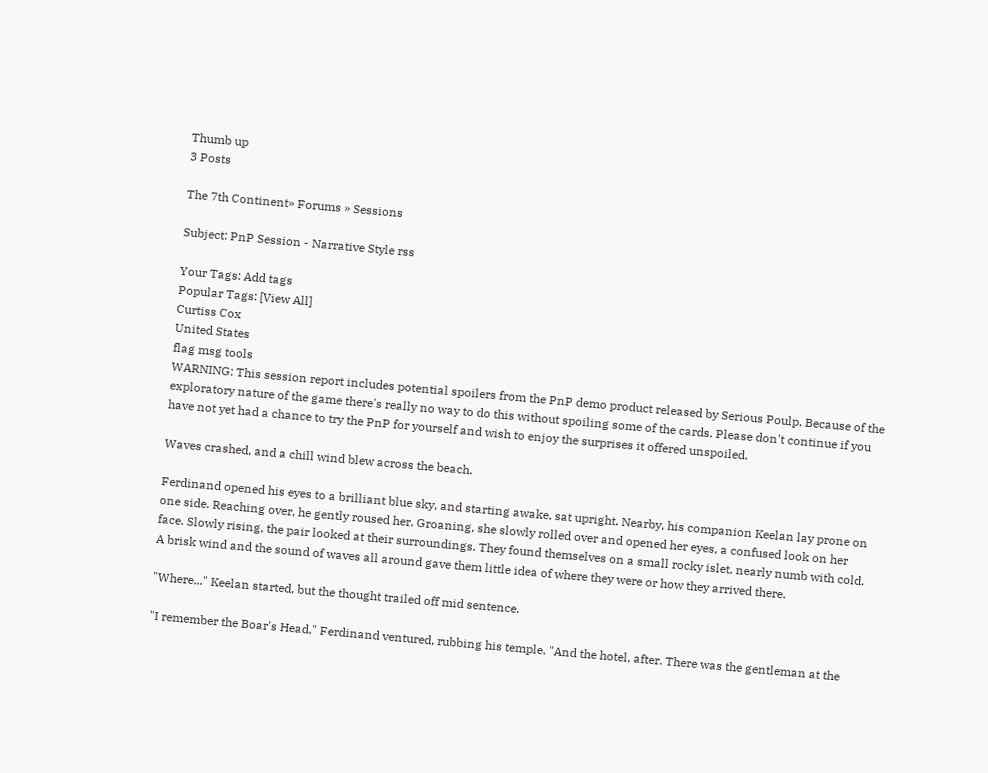Thumb up
3 Posts

The 7th Continent» Forums » Sessions

Subject: PnP Session - Narrative Style rss

Your Tags: Add tags
Popular Tags: [View All]
Curtiss Cox
United States
flag msg tools
WARNING: This session report includes potential spoilers from the PnP demo product released by Serious Poulp. Because of the exploratory nature of the game there's really no way to do this without spoiling some of the cards. Please don't continue if you have not yet had a chance to try the PnP for yourself and wish to enjoy the surprises it offered unspoiled.

Waves crashed, and a chill wind blew across the beach.

Ferdinand opened his eyes to a brilliant blue sky, and starting awake, sat upright. Nearby, his companion Keelan lay prone on one side. Reaching over, he gently roused her. Groaning, she slowly rolled over and opened her eyes, a confused look on her face. Slowly rising, the pair looked at their surroundings. They found themselves on a small rocky islet, nearly numb with cold. A brisk wind and the sound of waves all around gave them little idea of where they were or how they arrived there.

"Where..." Keelan started, but the thought trailed off mid sentence.

"I remember the Boar's Head," Ferdinand ventured, rubbing his temple. "And the hotel, after. There was the gentleman at the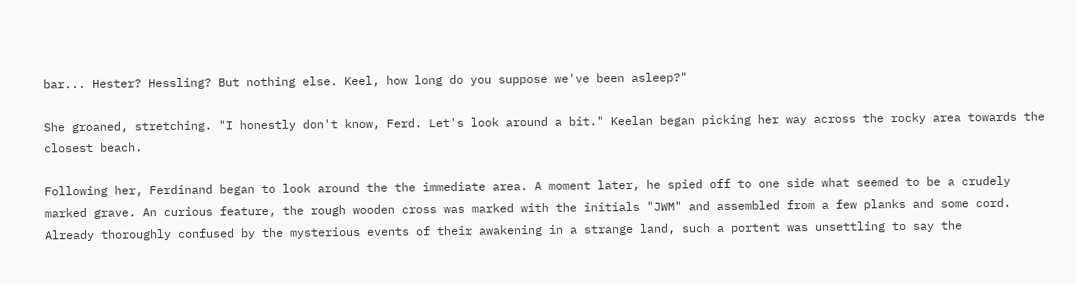bar... Hester? Hessling? But nothing else. Keel, how long do you suppose we've been asleep?"

She groaned, stretching. "I honestly don't know, Ferd. Let's look around a bit." Keelan began picking her way across the rocky area towards the closest beach.

Following her, Ferdinand began to look around the the immediate area. A moment later, he spied off to one side what seemed to be a crudely marked grave. An curious feature, the rough wooden cross was marked with the initials "JWM" and assembled from a few planks and some cord. Already thoroughly confused by the mysterious events of their awakening in a strange land, such a portent was unsettling to say the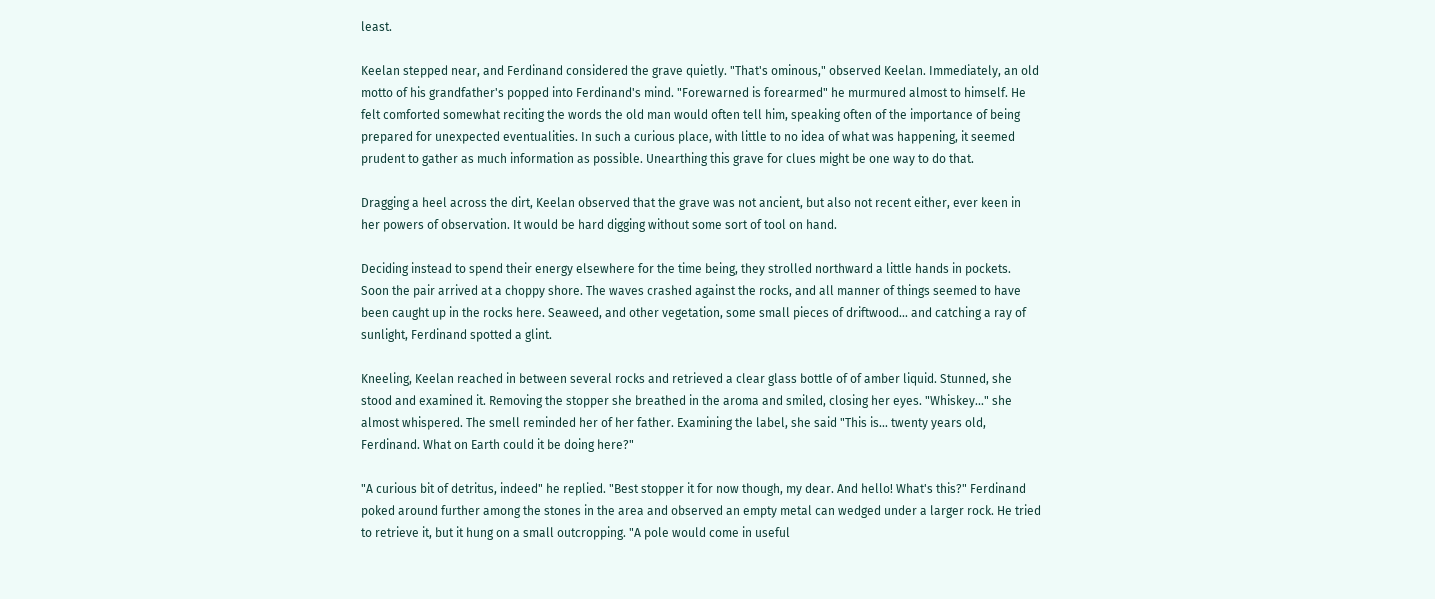least.

Keelan stepped near, and Ferdinand considered the grave quietly. "That's ominous," observed Keelan. Immediately, an old motto of his grandfather's popped into Ferdinand's mind. "Forewarned is forearmed" he murmured almost to himself. He felt comforted somewhat reciting the words the old man would often tell him, speaking often of the importance of being prepared for unexpected eventualities. In such a curious place, with little to no idea of what was happening, it seemed prudent to gather as much information as possible. Unearthing this grave for clues might be one way to do that.

Dragging a heel across the dirt, Keelan observed that the grave was not ancient, but also not recent either, ever keen in her powers of observation. It would be hard digging without some sort of tool on hand.

Deciding instead to spend their energy elsewhere for the time being, they strolled northward a little hands in pockets. Soon the pair arrived at a choppy shore. The waves crashed against the rocks, and all manner of things seemed to have been caught up in the rocks here. Seaweed, and other vegetation, some small pieces of driftwood... and catching a ray of sunlight, Ferdinand spotted a glint.

Kneeling, Keelan reached in between several rocks and retrieved a clear glass bottle of of amber liquid. Stunned, she stood and examined it. Removing the stopper she breathed in the aroma and smiled, closing her eyes. "Whiskey..." she almost whispered. The smell reminded her of her father. Examining the label, she said "This is... twenty years old, Ferdinand. What on Earth could it be doing here?"

"A curious bit of detritus, indeed" he replied. "Best stopper it for now though, my dear. And hello! What's this?" Ferdinand poked around further among the stones in the area and observed an empty metal can wedged under a larger rock. He tried to retrieve it, but it hung on a small outcropping. "A pole would come in useful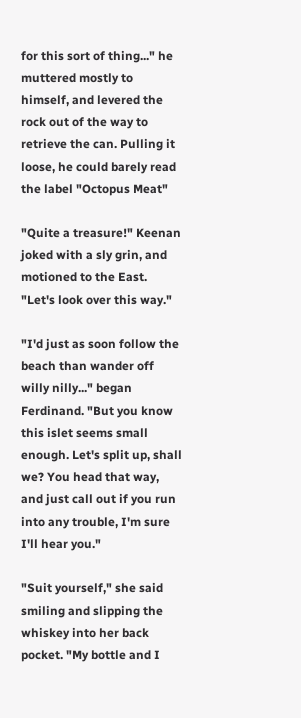for this sort of thing..." he muttered mostly to himself, and levered the rock out of the way to retrieve the can. Pulling it loose, he could barely read the label "Octopus Meat"

"Quite a treasure!" Keenan joked with a sly grin, and motioned to the East. "Let's look over this way."

"I'd just as soon follow the beach than wander off willy nilly..." began Ferdinand. "But you know this islet seems small enough. Let's split up, shall we? You head that way, and just call out if you run into any trouble, I'm sure I'll hear you."

"Suit yourself," she said smiling and slipping the whiskey into her back pocket. "My bottle and I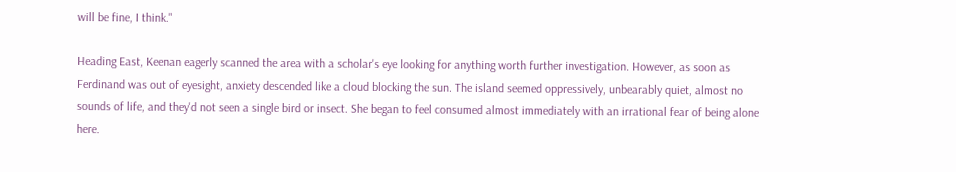will be fine, I think."

Heading East, Keenan eagerly scanned the area with a scholar's eye looking for anything worth further investigation. However, as soon as Ferdinand was out of eyesight, anxiety descended like a cloud blocking the sun. The island seemed oppressively, unbearably quiet, almost no sounds of life, and they'd not seen a single bird or insect. She began to feel consumed almost immediately with an irrational fear of being alone here.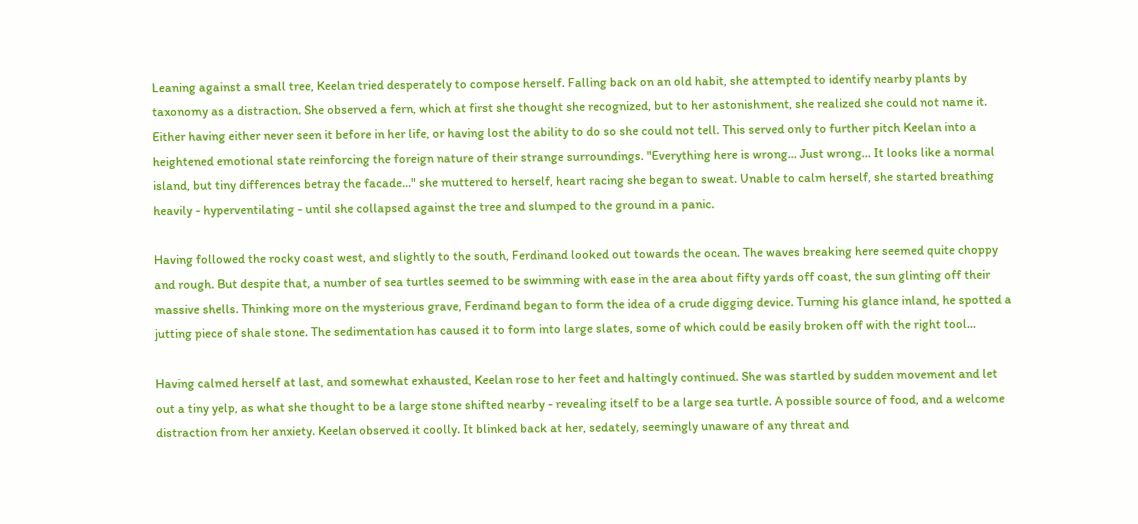Leaning against a small tree, Keelan tried desperately to compose herself. Falling back on an old habit, she attempted to identify nearby plants by taxonomy as a distraction. She observed a fern, which at first she thought she recognized, but to her astonishment, she realized she could not name it. Either having either never seen it before in her life, or having lost the ability to do so she could not tell. This served only to further pitch Keelan into a heightened emotional state reinforcing the foreign nature of their strange surroundings. "Everything here is wrong... Just wrong... It looks like a normal island, but tiny differences betray the facade..." she muttered to herself, heart racing she began to sweat. Unable to calm herself, she started breathing heavily - hyperventilating - until she collapsed against the tree and slumped to the ground in a panic.

Having followed the rocky coast west, and slightly to the south, Ferdinand looked out towards the ocean. The waves breaking here seemed quite choppy and rough. But despite that, a number of sea turtles seemed to be swimming with ease in the area about fifty yards off coast, the sun glinting off their massive shells. Thinking more on the mysterious grave, Ferdinand began to form the idea of a crude digging device. Turning his glance inland, he spotted a jutting piece of shale stone. The sedimentation has caused it to form into large slates, some of which could be easily broken off with the right tool...

Having calmed herself at last, and somewhat exhausted, Keelan rose to her feet and haltingly continued. She was startled by sudden movement and let out a tiny yelp, as what she thought to be a large stone shifted nearby - revealing itself to be a large sea turtle. A possible source of food, and a welcome distraction from her anxiety. Keelan observed it coolly. It blinked back at her, sedately, seemingly unaware of any threat and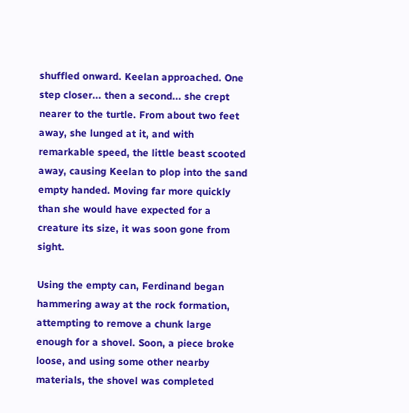shuffled onward. Keelan approached. One step closer... then a second... she crept nearer to the turtle. From about two feet away, she lunged at it, and with remarkable speed, the little beast scooted away, causing Keelan to plop into the sand empty handed. Moving far more quickly than she would have expected for a creature its size, it was soon gone from sight.

Using the empty can, Ferdinand began hammering away at the rock formation, attempting to remove a chunk large enough for a shovel. Soon, a piece broke loose, and using some other nearby materials, the shovel was completed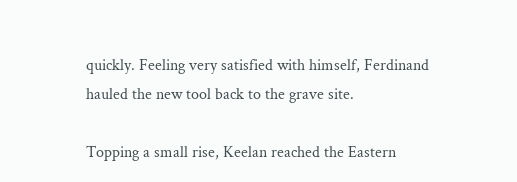quickly. Feeling very satisfied with himself, Ferdinand hauled the new tool back to the grave site.

Topping a small rise, Keelan reached the Eastern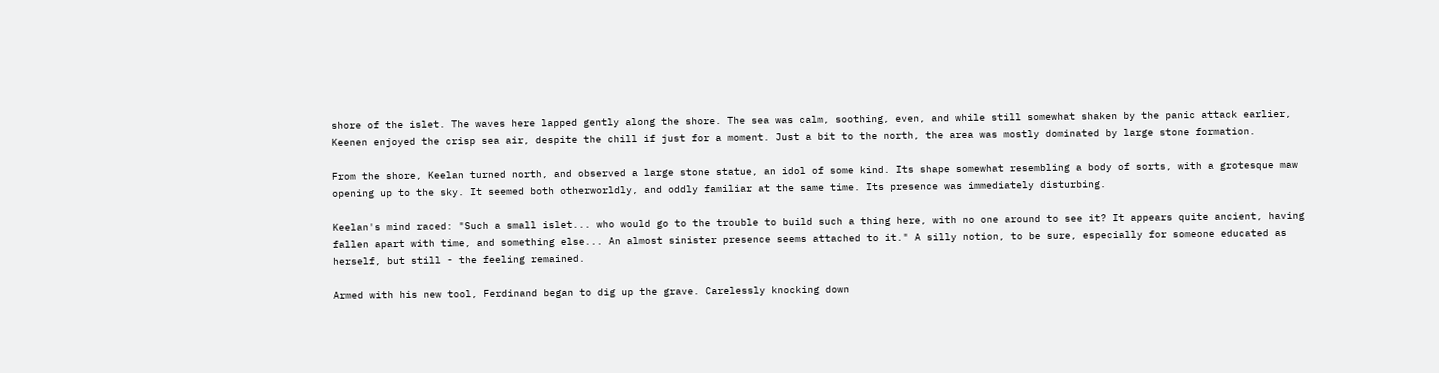shore of the islet. The waves here lapped gently along the shore. The sea was calm, soothing, even, and while still somewhat shaken by the panic attack earlier, Keenen enjoyed the crisp sea air, despite the chill if just for a moment. Just a bit to the north, the area was mostly dominated by large stone formation.

From the shore, Keelan turned north, and observed a large stone statue, an idol of some kind. Its shape somewhat resembling a body of sorts, with a grotesque maw opening up to the sky. It seemed both otherworldly, and oddly familiar at the same time. Its presence was immediately disturbing.

Keelan's mind raced: "Such a small islet... who would go to the trouble to build such a thing here, with no one around to see it? It appears quite ancient, having fallen apart with time, and something else... An almost sinister presence seems attached to it." A silly notion, to be sure, especially for someone educated as herself, but still - the feeling remained.

Armed with his new tool, Ferdinand began to dig up the grave. Carelessly knocking down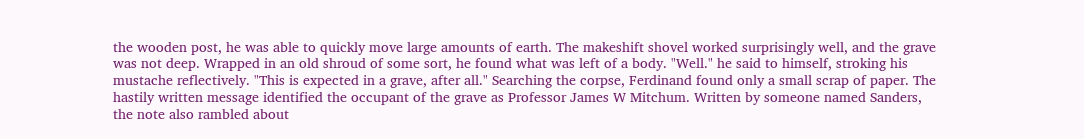the wooden post, he was able to quickly move large amounts of earth. The makeshift shovel worked surprisingly well, and the grave was not deep. Wrapped in an old shroud of some sort, he found what was left of a body. "Well." he said to himself, stroking his mustache reflectively. "This is expected in a grave, after all." Searching the corpse, Ferdinand found only a small scrap of paper. The hastily written message identified the occupant of the grave as Professor James W Mitchum. Written by someone named Sanders, the note also rambled about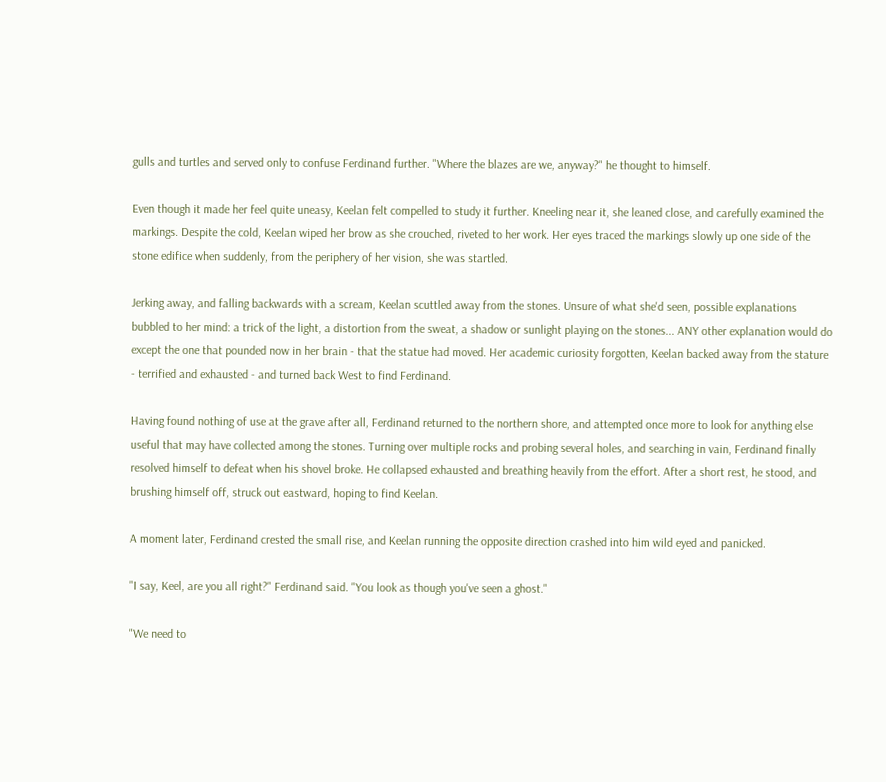gulls and turtles and served only to confuse Ferdinand further. "Where the blazes are we, anyway?" he thought to himself.

Even though it made her feel quite uneasy, Keelan felt compelled to study it further. Kneeling near it, she leaned close, and carefully examined the markings. Despite the cold, Keelan wiped her brow as she crouched, riveted to her work. Her eyes traced the markings slowly up one side of the stone edifice when suddenly, from the periphery of her vision, she was startled.

Jerking away, and falling backwards with a scream, Keelan scuttled away from the stones. Unsure of what she'd seen, possible explanations bubbled to her mind: a trick of the light, a distortion from the sweat, a shadow or sunlight playing on the stones... ANY other explanation would do except the one that pounded now in her brain - that the statue had moved. Her academic curiosity forgotten, Keelan backed away from the stature - terrified and exhausted - and turned back West to find Ferdinand.

Having found nothing of use at the grave after all, Ferdinand returned to the northern shore, and attempted once more to look for anything else useful that may have collected among the stones. Turning over multiple rocks and probing several holes, and searching in vain, Ferdinand finally resolved himself to defeat when his shovel broke. He collapsed exhausted and breathing heavily from the effort. After a short rest, he stood, and brushing himself off, struck out eastward, hoping to find Keelan.

A moment later, Ferdinand crested the small rise, and Keelan running the opposite direction crashed into him wild eyed and panicked.

"I say, Keel, are you all right?" Ferdinand said. "You look as though you've seen a ghost."

"We need to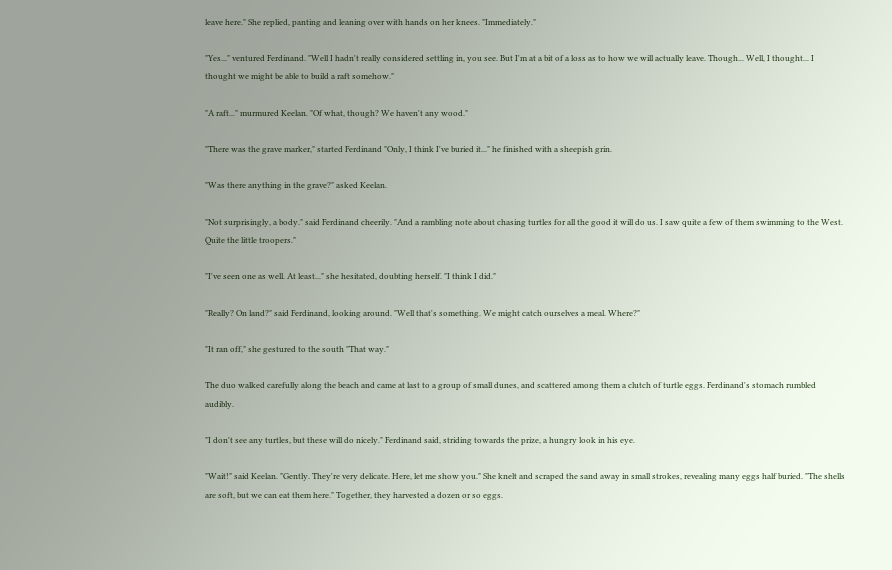leave here." She replied, panting and leaning over with hands on her knees. "Immediately."

"Yes..." ventured Ferdinand. "Well I hadn't really considered settling in, you see. But I'm at a bit of a loss as to how we will actually leave. Though... Well, I thought... I thought we might be able to build a raft somehow."

"A raft..." murmured Keelan. "Of what, though? We haven't any wood."

"There was the grave marker," started Ferdinand "Only, I think I've buried it..." he finished with a sheepish grin.

"Was there anything in the grave?" asked Keelan.

"Not surprisingly, a body." said Ferdinand cheerily. "And a rambling note about chasing turtles for all the good it will do us. I saw quite a few of them swimming to the West. Quite the little troopers."

"I've seen one as well. At least..." she hesitated, doubting herself. "I think I did."

"Really? On land?" said Ferdinand, looking around. "Well that's something. We might catch ourselves a meal. Where?"

"It ran off," she gestured to the south "That way."

The duo walked carefully along the beach and came at last to a group of small dunes, and scattered among them a clutch of turtle eggs. Ferdinand's stomach rumbled audibly.

"I don't see any turtles, but these will do nicely." Ferdinand said, striding towards the prize, a hungry look in his eye.

"Wait!" said Keelan. "Gently. They're very delicate. Here, let me show you." She knelt and scraped the sand away in small strokes, revealing many eggs half buried. "The shells are soft, but we can eat them here." Together, they harvested a dozen or so eggs.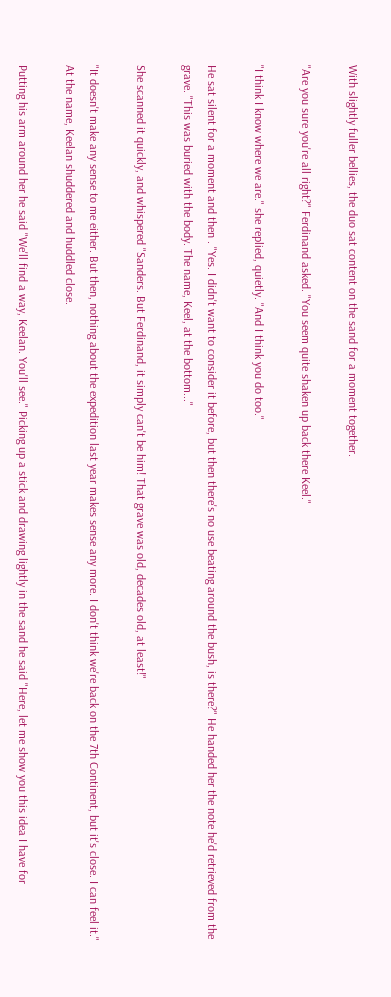With slightly fuller bellies, the duo sat content on the sand for a moment together.

"Are you sure you're all right?" Ferdinand asked. "You seem quite shaken up back there Keel."

"I think I know where we are." she replied, quietly. "And I think you do too."

He sat silent for a moment and then . "Yes. I didn't want to consider it before, but then there's no use beating around the bush, is there?" He handed her the note he'd retrieved from the grave. "This was buried with the body. The name, Keel, at the bottom..."

She scanned it quickly, and whispered "Sanders. But Ferdinand, it simply can't be him! That grave was old, decades old, at least!"

"It doesn't make any sense to me either. But then, nothing about the expedition last year makes sense any more. I don't think we're back on the 7th Continent, but it's close. I can feel it." At the name, Keelan shuddered and huddled close.

Putting his arm around her he said "We'll find a way, Keelan. You'll see." Picking up a stick and drawing lightly in the sand he said "Here, let me show you this idea I have for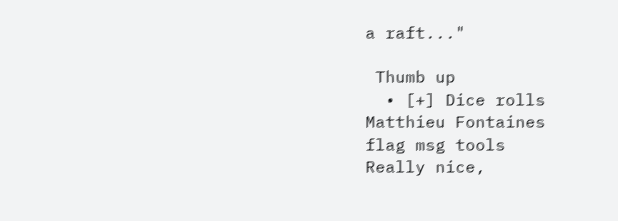a raft..."

 Thumb up
  • [+] Dice rolls
Matthieu Fontaines
flag msg tools
Really nice,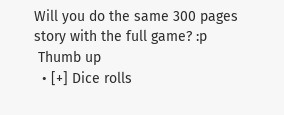Will you do the same 300 pages story with the full game? :p
 Thumb up
  • [+] Dice rolls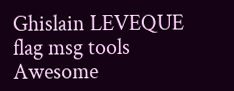Ghislain LEVEQUE
flag msg tools
Awesome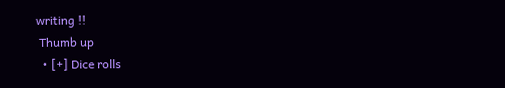writing !!
 Thumb up
  • [+] Dice rolls